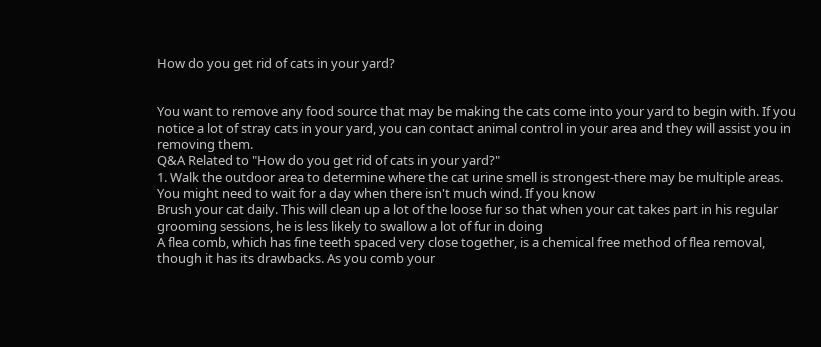How do you get rid of cats in your yard?


You want to remove any food source that may be making the cats come into your yard to begin with. If you notice a lot of stray cats in your yard, you can contact animal control in your area and they will assist you in removing them.
Q&A Related to "How do you get rid of cats in your yard?"
1. Walk the outdoor area to determine where the cat urine smell is strongest-there may be multiple areas. You might need to wait for a day when there isn't much wind. If you know
Brush your cat daily. This will clean up a lot of the loose fur so that when your cat takes part in his regular grooming sessions, he is less likely to swallow a lot of fur in doing
A flea comb, which has fine teeth spaced very close together, is a chemical free method of flea removal, though it has its drawbacks. As you comb your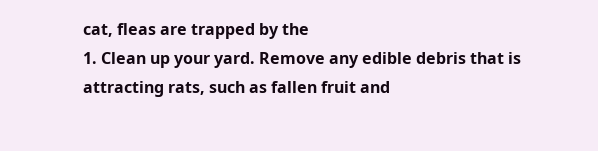cat, fleas are trapped by the
1. Clean up your yard. Remove any edible debris that is attracting rats, such as fallen fruit and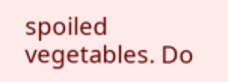spoiled vegetables. Do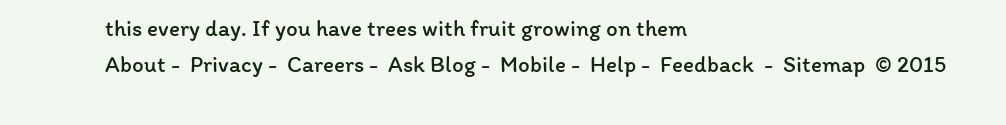this every day. If you have trees with fruit growing on them
About -  Privacy -  Careers -  Ask Blog -  Mobile -  Help -  Feedback  -  Sitemap  © 2015